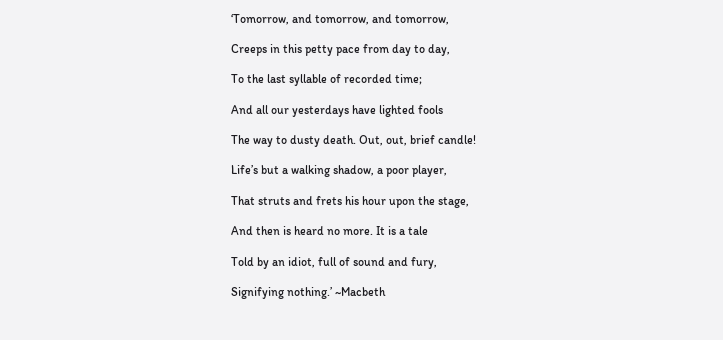‘Tomorrow, and tomorrow, and tomorrow,

Creeps in this petty pace from day to day,

To the last syllable of recorded time;

And all our yesterdays have lighted fools

The way to dusty death. Out, out, brief candle!

Life’s but a walking shadow, a poor player,

That struts and frets his hour upon the stage,

And then is heard no more. It is a tale

Told by an idiot, full of sound and fury,

Signifying nothing.’ ~Macbeth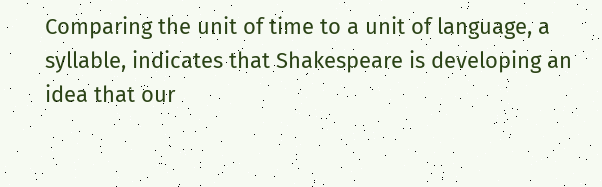Comparing the unit of time to a unit of language, a syllable, indicates that Shakespeare is developing an idea that our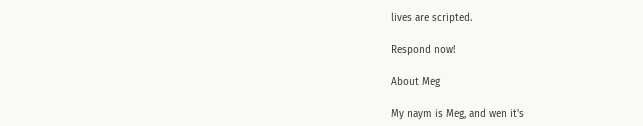lives are scripted.

Respond now!

About Meg

My naym is Meg, and wen it's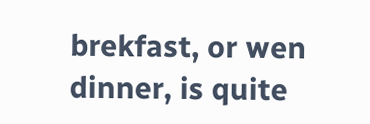brekfast, or wen dinner, is quite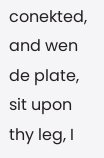conekted, and wen de plate, sit upon thy leg, I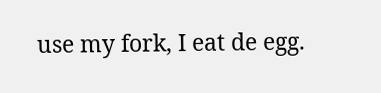use my fork, I eat de egg.